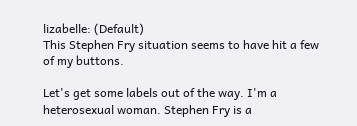lizabelle: (Default)
This Stephen Fry situation seems to have hit a few of my buttons.

Let's get some labels out of the way. I'm a heterosexual woman. Stephen Fry is a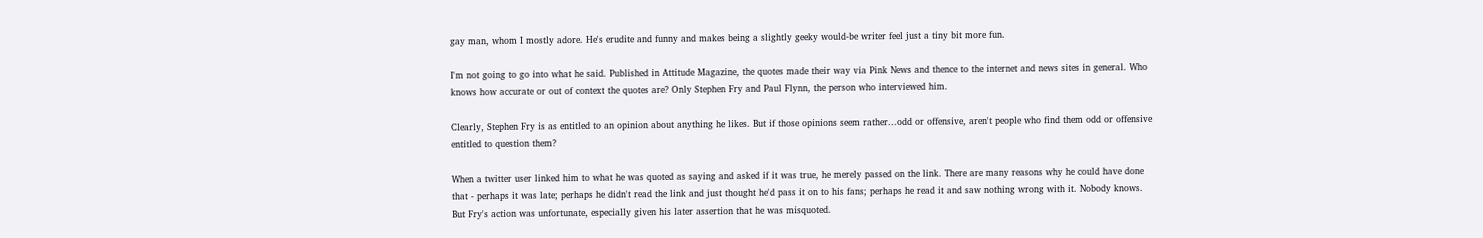gay man, whom I mostly adore. He's erudite and funny and makes being a slightly geeky would-be writer feel just a tiny bit more fun.

I'm not going to go into what he said. Published in Attitude Magazine, the quotes made their way via Pink News and thence to the internet and news sites in general. Who knows how accurate or out of context the quotes are? Only Stephen Fry and Paul Flynn, the person who interviewed him.

Clearly, Stephen Fry is as entitled to an opinion about anything he likes. But if those opinions seem rather...odd or offensive, aren't people who find them odd or offensive entitled to question them?

When a twitter user linked him to what he was quoted as saying and asked if it was true, he merely passed on the link. There are many reasons why he could have done that - perhaps it was late; perhaps he didn't read the link and just thought he'd pass it on to his fans; perhaps he read it and saw nothing wrong with it. Nobody knows. But Fry's action was unfortunate, especially given his later assertion that he was misquoted.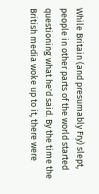While Britain (and presumably Fry) slept, people in other parts of the world started questioning what he'd said. By the time the British media woke up to it, there were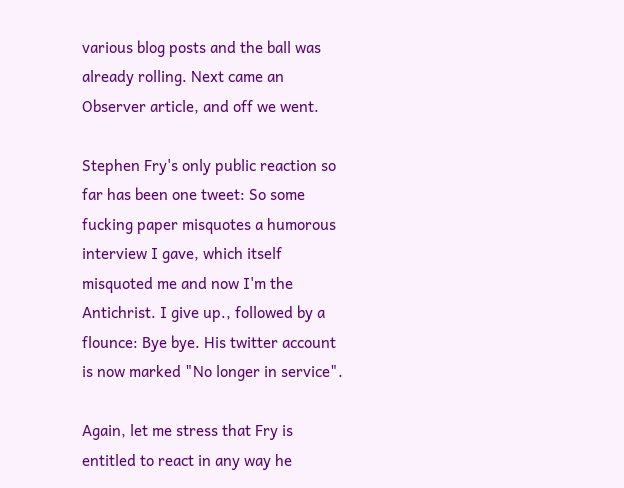various blog posts and the ball was already rolling. Next came an Observer article, and off we went.

Stephen Fry's only public reaction so far has been one tweet: So some fucking paper misquotes a humorous interview I gave, which itself misquoted me and now I'm the Antichrist. I give up., followed by a flounce: Bye bye. His twitter account is now marked "No longer in service".

Again, let me stress that Fry is entitled to react in any way he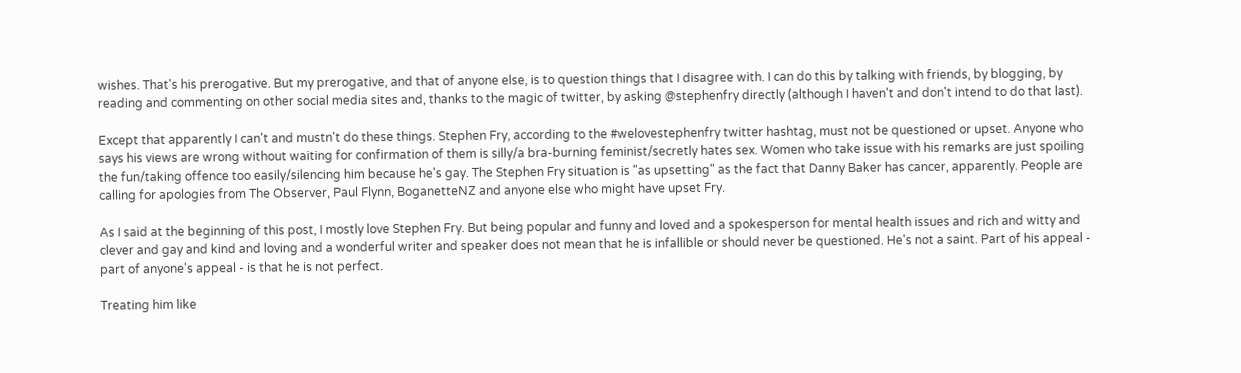wishes. That's his prerogative. But my prerogative, and that of anyone else, is to question things that I disagree with. I can do this by talking with friends, by blogging, by reading and commenting on other social media sites and, thanks to the magic of twitter, by asking @stephenfry directly (although I haven't and don't intend to do that last).

Except that apparently I can't and mustn't do these things. Stephen Fry, according to the #welovestephenfry twitter hashtag, must not be questioned or upset. Anyone who says his views are wrong without waiting for confirmation of them is silly/a bra-burning feminist/secretly hates sex. Women who take issue with his remarks are just spoiling the fun/taking offence too easily/silencing him because he's gay. The Stephen Fry situation is "as upsetting" as the fact that Danny Baker has cancer, apparently. People are calling for apologies from The Observer, Paul Flynn, BoganetteNZ and anyone else who might have upset Fry.

As I said at the beginning of this post, I mostly love Stephen Fry. But being popular and funny and loved and a spokesperson for mental health issues and rich and witty and clever and gay and kind and loving and a wonderful writer and speaker does not mean that he is infallible or should never be questioned. He's not a saint. Part of his appeal - part of anyone's appeal - is that he is not perfect.

Treating him like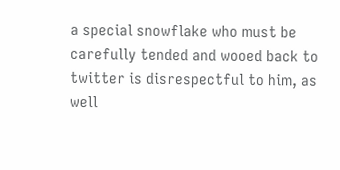a special snowflake who must be carefully tended and wooed back to twitter is disrespectful to him, as well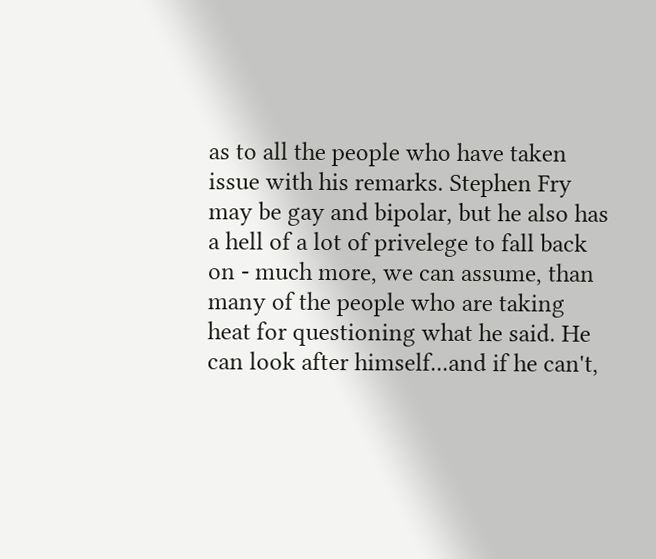as to all the people who have taken issue with his remarks. Stephen Fry may be gay and bipolar, but he also has a hell of a lot of privelege to fall back on - much more, we can assume, than many of the people who are taking heat for questioning what he said. He can look after himself...and if he can't,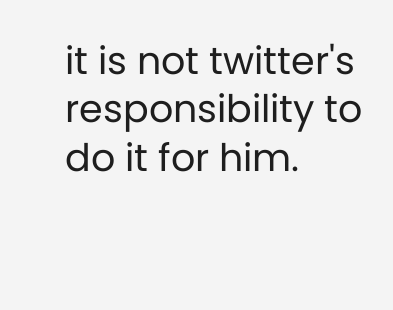it is not twitter's responsibility to do it for him.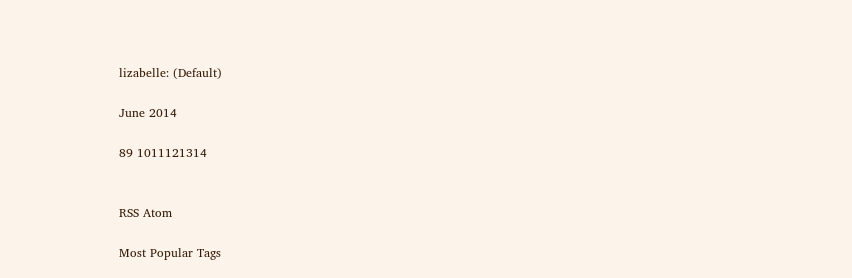lizabelle: (Default)

June 2014

89 1011121314


RSS Atom

Most Popular Tags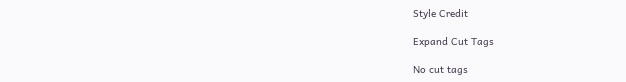Style Credit

Expand Cut Tags

No cut tags